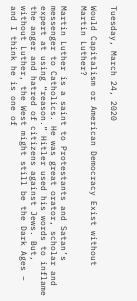Tuesday, March 24, 2020

Would Capitalism or American Democracy Exist without Martin Luther?

Martin Luther is a saint to Protestants and Satan’s messenger to Catholics. He was great orator, scholar and expert at using “reason.” Hitler used his words to inflame the anger and hatred of citizens against Jews. But, without Luther, the West might still be the Dark Ages – and I think he is one of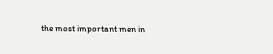the most important men in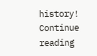history! Continue reading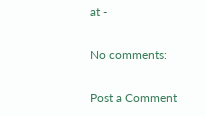at -

No comments:

Post a Comment